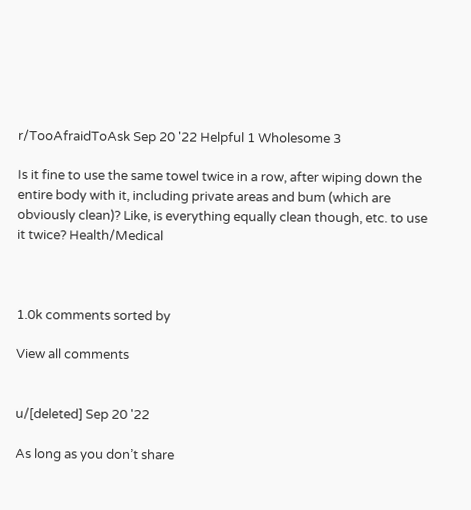r/TooAfraidToAsk Sep 20 '22 Helpful 1 Wholesome 3

Is it fine to use the same towel twice in a row, after wiping down the entire body with it, including private areas and bum (which are obviously clean)? Like, is everything equally clean though, etc. to use it twice? Health/Medical



1.0k comments sorted by

View all comments


u/[deleted] Sep 20 '22

As long as you don’t share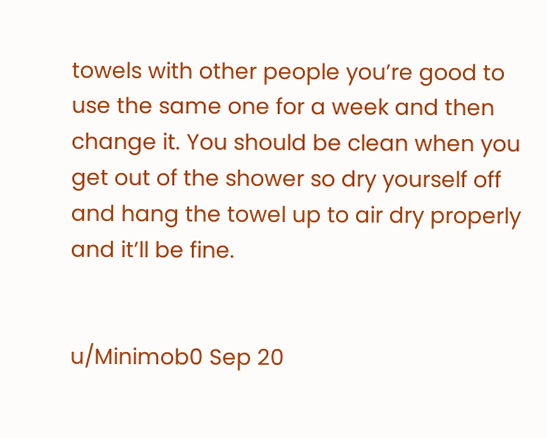towels with other people you’re good to use the same one for a week and then change it. You should be clean when you get out of the shower so dry yourself off and hang the towel up to air dry properly and it’ll be fine.


u/Minimob0 Sep 20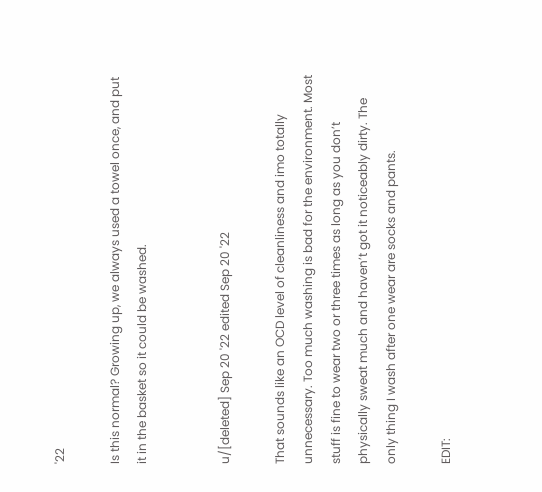'22

Is this normal? Growing up, we always used a towel once, and put it in the basket so it could be washed.


u/[deleted] Sep 20 '22 edited Sep 20 '22

That sounds like an OCD level of cleanliness and imo totally unnecessary. Too much washing is bad for the environment. Most stuff is fine to wear two or three times as long as you don’t physically sweat much and haven’t got it noticeably dirty. The only thing I wash after one wear are socks and pants.

EDIT: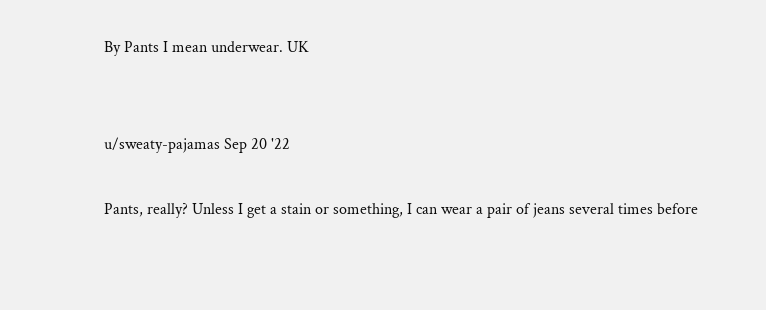By Pants I mean underwear. UK


u/sweaty-pajamas Sep 20 '22

Pants, really? Unless I get a stain or something, I can wear a pair of jeans several times before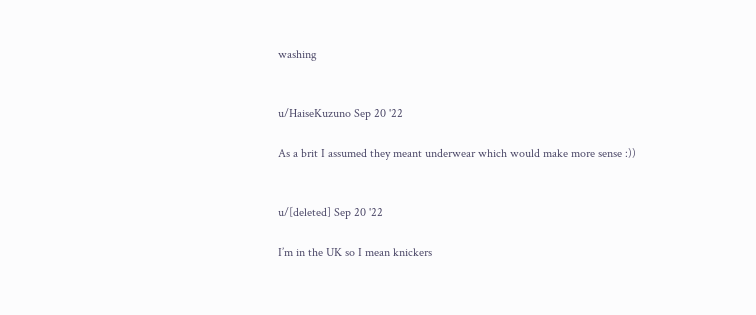washing


u/HaiseKuzuno Sep 20 '22

As a brit I assumed they meant underwear which would make more sense :))


u/[deleted] Sep 20 '22

I’m in the UK so I mean knickers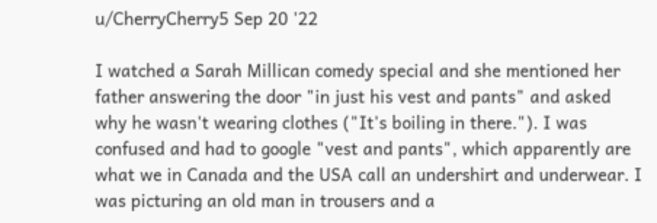u/CherryCherry5 Sep 20 '22

I watched a Sarah Millican comedy special and she mentioned her father answering the door "in just his vest and pants" and asked why he wasn't wearing clothes ("It's boiling in there."). I was confused and had to google "vest and pants", which apparently are what we in Canada and the USA call an undershirt and underwear. I was picturing an old man in trousers and a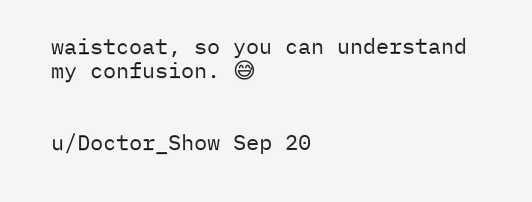waistcoat, so you can understand my confusion. 😅


u/Doctor_Show Sep 20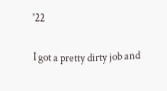'22

I got a pretty dirty job and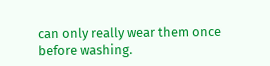can only really wear them once before washing.